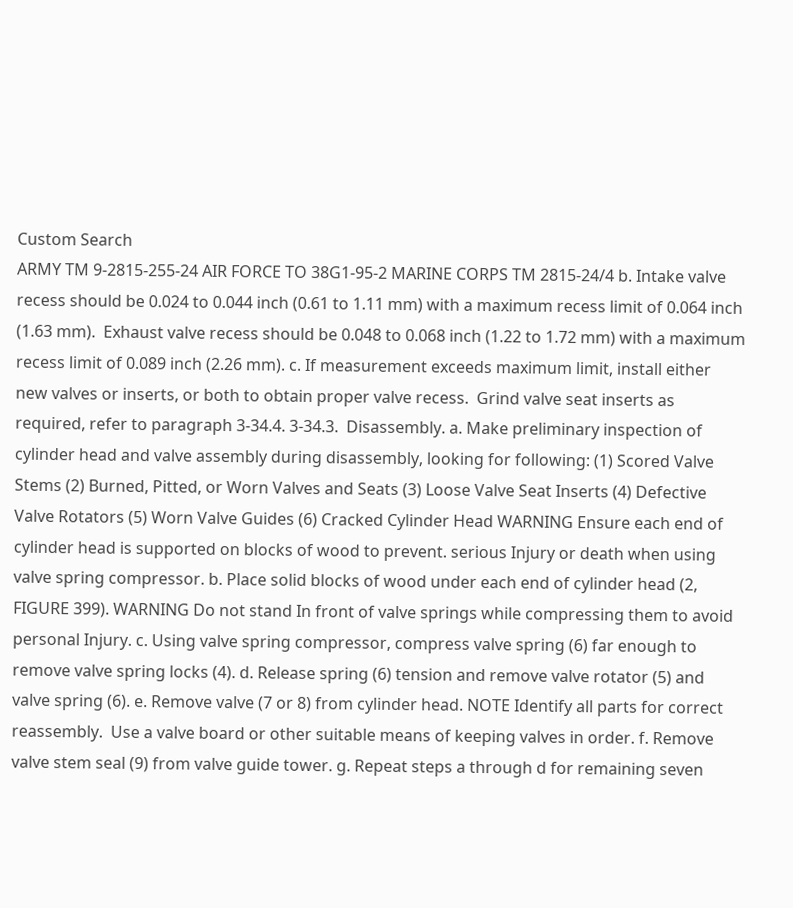Custom Search
ARMY TM 9-2815-255-24 AIR FORCE TO 38G1-95-2 MARINE CORPS TM 2815-24/4 b. Intake valve recess should be 0.024 to 0.044 inch (0.61 to 1.11 mm) with a maximum recess limit of 0.064 inch (1.63 mm).  Exhaust valve recess should be 0.048 to 0.068 inch (1.22 to 1.72 mm) with a maximum recess limit of 0.089 inch (2.26 mm). c. If measurement exceeds maximum limit, install either new valves or inserts, or both to obtain proper valve recess.  Grind valve seat inserts as required, refer to paragraph 3-34.4. 3-34.3.  Disassembly. a. Make preliminary inspection of cylinder head and valve assembly during disassembly, looking for following: (1) Scored Valve Stems (2) Burned, Pitted, or Worn Valves and Seats (3) Loose Valve Seat Inserts (4) Defective Valve Rotators (5) Worn Valve Guides (6) Cracked Cylinder Head WARNING Ensure each end of cylinder head is supported on blocks of wood to prevent. serious Injury or death when using valve spring compressor. b. Place solid blocks of wood under each end of cylinder head (2, FIGURE 399). WARNING Do not stand In front of valve springs while compressing them to avoid personal Injury. c. Using valve spring compressor, compress valve spring (6) far enough to remove valve spring locks (4). d. Release spring (6) tension and remove valve rotator (5) and valve spring (6). e. Remove valve (7 or 8) from cylinder head. NOTE Identify all parts for correct reassembly.  Use a valve board or other suitable means of keeping valves in order. f. Remove valve stem seal (9) from valve guide tower. g. Repeat steps a through d for remaining seven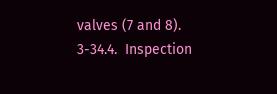valves (7 and 8). 3-34.4.  Inspection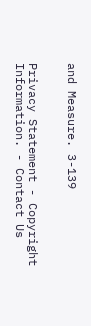and Measure. 3-139


Privacy Statement - Copyright Information. - Contact Us